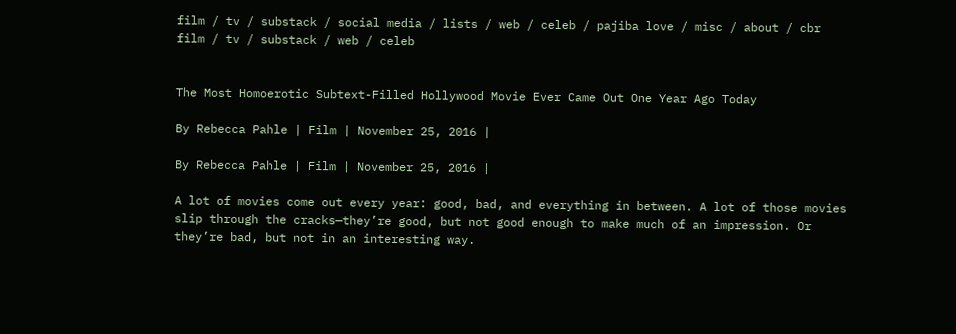film / tv / substack / social media / lists / web / celeb / pajiba love / misc / about / cbr
film / tv / substack / web / celeb


The Most Homoerotic Subtext-Filled Hollywood Movie Ever Came Out One Year Ago Today

By Rebecca Pahle | Film | November 25, 2016 |

By Rebecca Pahle | Film | November 25, 2016 |

A lot of movies come out every year: good, bad, and everything in between. A lot of those movies slip through the cracks—they’re good, but not good enough to make much of an impression. Or they’re bad, but not in an interesting way.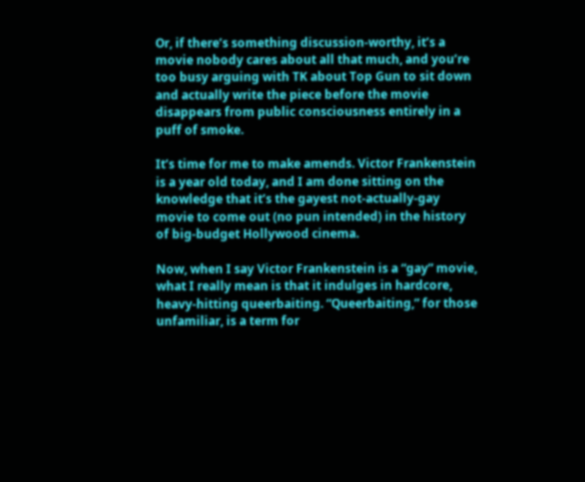Or, if there’s something discussion-worthy, it’s a movie nobody cares about all that much, and you’re too busy arguing with TK about Top Gun to sit down and actually write the piece before the movie disappears from public consciousness entirely in a puff of smoke.

It’s time for me to make amends. Victor Frankenstein is a year old today, and I am done sitting on the knowledge that it’s the gayest not-actually-gay movie to come out (no pun intended) in the history of big-budget Hollywood cinema.

Now, when I say Victor Frankenstein is a “gay” movie, what I really mean is that it indulges in hardcore, heavy-hitting queerbaiting. “Queerbaiting,” for those unfamiliar, is a term for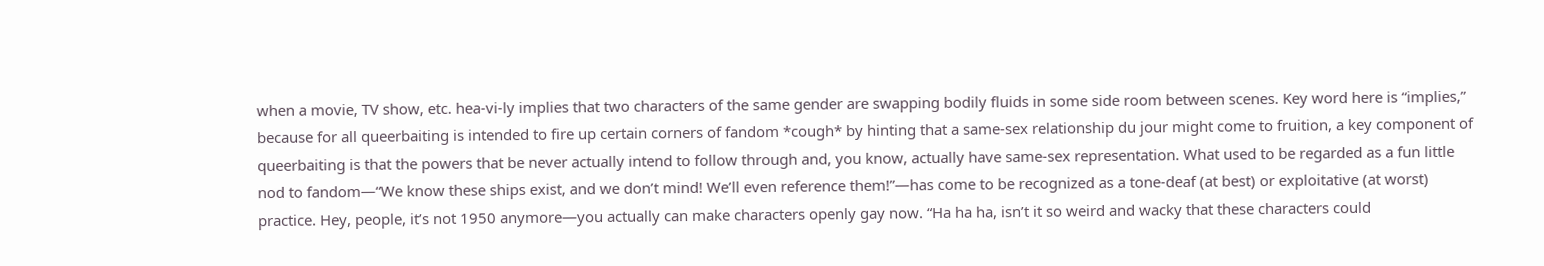when a movie, TV show, etc. hea-vi-ly implies that two characters of the same gender are swapping bodily fluids in some side room between scenes. Key word here is “implies,” because for all queerbaiting is intended to fire up certain corners of fandom *cough* by hinting that a same-sex relationship du jour might come to fruition, a key component of queerbaiting is that the powers that be never actually intend to follow through and, you know, actually have same-sex representation. What used to be regarded as a fun little nod to fandom—“We know these ships exist, and we don’t mind! We’ll even reference them!”—has come to be recognized as a tone-deaf (at best) or exploitative (at worst) practice. Hey, people, it’s not 1950 anymore—you actually can make characters openly gay now. “Ha ha ha, isn’t it so weird and wacky that these characters could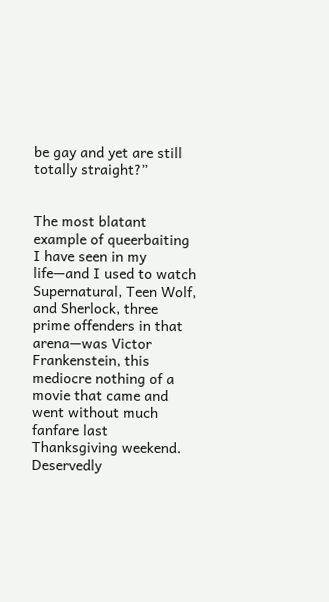be gay and yet are still totally straight?”


The most blatant example of queerbaiting I have seen in my life—and I used to watch Supernatural, Teen Wolf, and Sherlock, three prime offenders in that arena—was Victor Frankenstein, this mediocre nothing of a movie that came and went without much fanfare last Thanksgiving weekend. Deservedly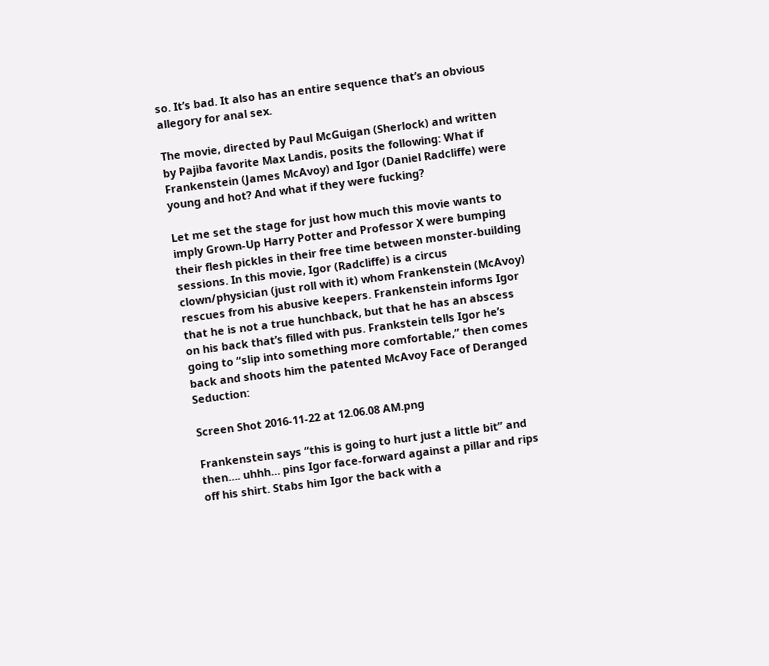so. It’s bad. It also has an entire sequence that’s an obvious allegory for anal sex.

The movie, directed by Paul McGuigan (Sherlock) and written by Pajiba favorite Max Landis, posits the following: What if Frankenstein (James McAvoy) and Igor (Daniel Radcliffe) were young and hot? And what if they were fucking?

Let me set the stage for just how much this movie wants to imply Grown-Up Harry Potter and Professor X were bumping their flesh pickles in their free time between monster-building sessions. In this movie, Igor (Radcliffe) is a circus clown/physician (just roll with it) whom Frankenstein (McAvoy) rescues from his abusive keepers. Frankenstein informs Igor that he is not a true hunchback, but that he has an abscess on his back that’s filled with pus. Frankstein tells Igor he’s going to “slip into something more comfortable,” then comes back and shoots him the patented McAvoy Face of Deranged Seduction:

Screen Shot 2016-11-22 at 12.06.08 AM.png

Frankenstein says “this is going to hurt just a little bit” and then…. uhhh… pins Igor face-forward against a pillar and rips off his shirt. Stabs him Igor the back with a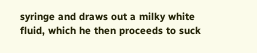syringe and draws out a milky white fluid, which he then proceeds to suck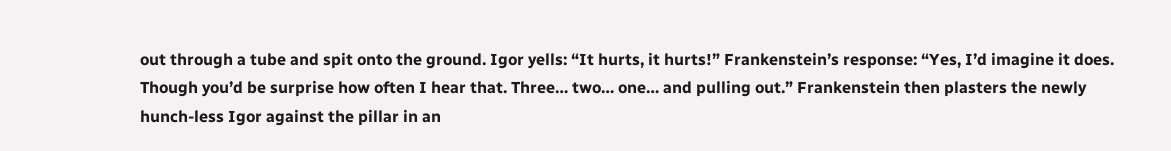out through a tube and spit onto the ground. Igor yells: “It hurts, it hurts!” Frankenstein’s response: “Yes, I’d imagine it does. Though you’d be surprise how often I hear that. Three… two… one… and pulling out.” Frankenstein then plasters the newly hunch-less Igor against the pillar in an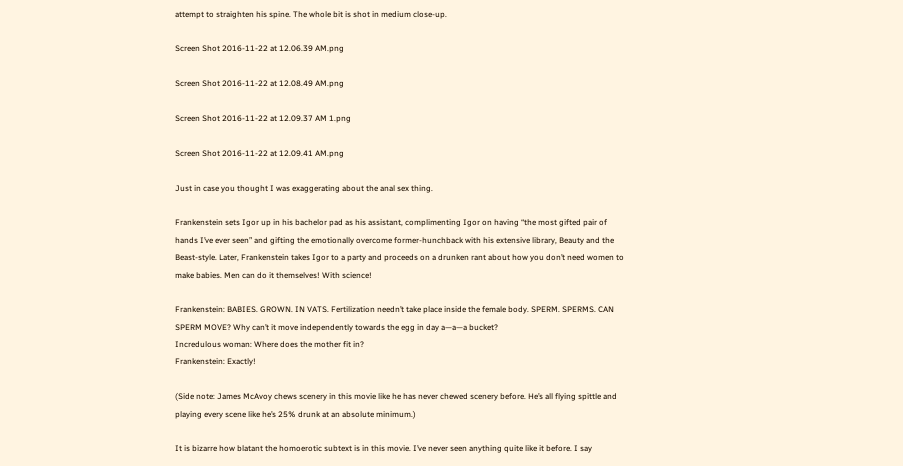attempt to straighten his spine. The whole bit is shot in medium close-up.

Screen Shot 2016-11-22 at 12.06.39 AM.png

Screen Shot 2016-11-22 at 12.08.49 AM.png

Screen Shot 2016-11-22 at 12.09.37 AM 1.png

Screen Shot 2016-11-22 at 12.09.41 AM.png

Just in case you thought I was exaggerating about the anal sex thing.

Frankenstein sets Igor up in his bachelor pad as his assistant, complimenting Igor on having “the most gifted pair of hands I’ve ever seen” and gifting the emotionally overcome former-hunchback with his extensive library, Beauty and the Beast-style. Later, Frankenstein takes Igor to a party and proceeds on a drunken rant about how you don’t need women to make babies. Men can do it themselves! With science!

Frankenstein: BABIES. GROWN. IN VATS. Fertilization needn’t take place inside the female body. SPERM. SPERMS. CAN SPERM MOVE? Why can’t it move independently towards the egg in day a—a—a bucket?
Incredulous woman: Where does the mother fit in?
Frankenstein: Exactly!

(Side note: James McAvoy chews scenery in this movie like he has never chewed scenery before. He’s all flying spittle and playing every scene like he’s 25% drunk at an absolute minimum.)

It is bizarre how blatant the homoerotic subtext is in this movie. I’ve never seen anything quite like it before. I say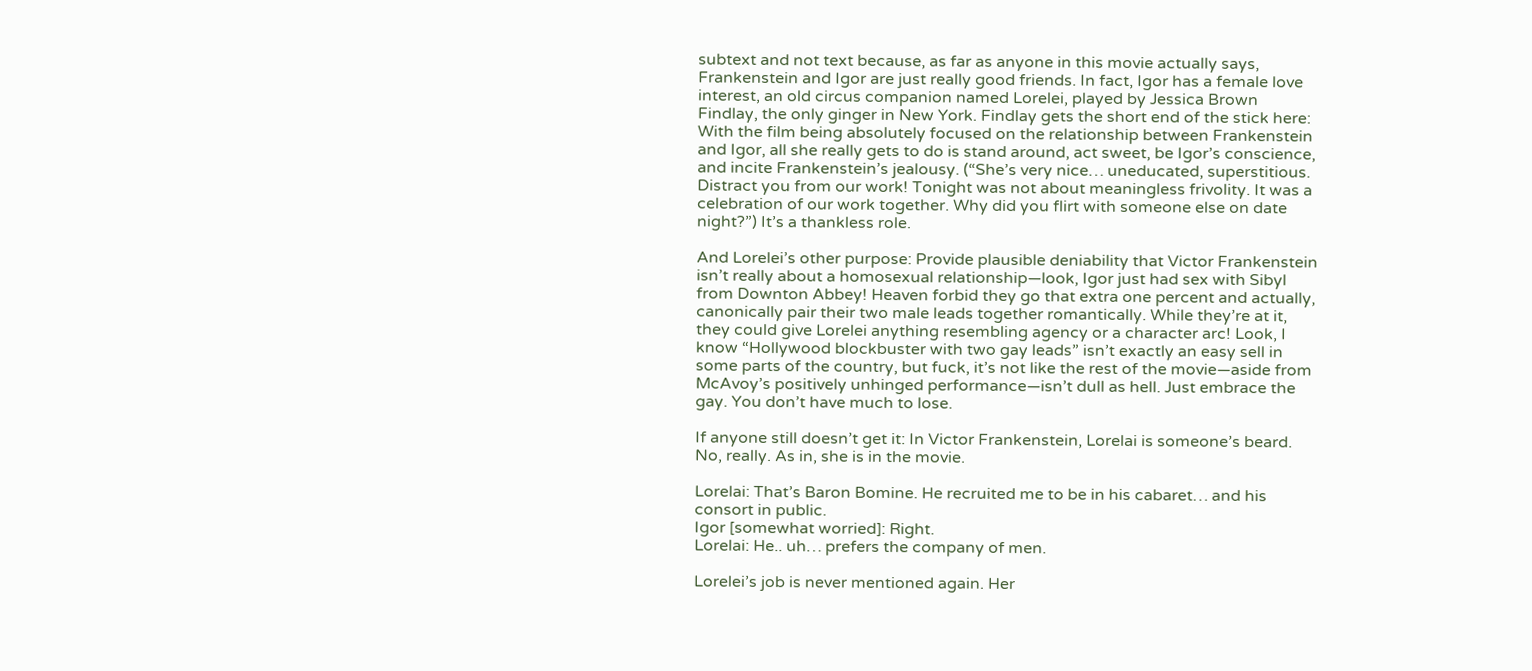subtext and not text because, as far as anyone in this movie actually says, Frankenstein and Igor are just really good friends. In fact, Igor has a female love interest, an old circus companion named Lorelei, played by Jessica Brown Findlay, the only ginger in New York. Findlay gets the short end of the stick here: With the film being absolutely focused on the relationship between Frankenstein and Igor, all she really gets to do is stand around, act sweet, be Igor’s conscience, and incite Frankenstein’s jealousy. (“She’s very nice… uneducated, superstitious. Distract you from our work! Tonight was not about meaningless frivolity. It was a celebration of our work together. Why did you flirt with someone else on date night?”) It’s a thankless role.

And Lorelei’s other purpose: Provide plausible deniability that Victor Frankenstein isn’t really about a homosexual relationship—look, Igor just had sex with Sibyl from Downton Abbey! Heaven forbid they go that extra one percent and actually, canonically pair their two male leads together romantically. While they’re at it, they could give Lorelei anything resembling agency or a character arc! Look, I know “Hollywood blockbuster with two gay leads” isn’t exactly an easy sell in some parts of the country, but fuck, it’s not like the rest of the movie—aside from McAvoy’s positively unhinged performance—isn’t dull as hell. Just embrace the gay. You don’t have much to lose.

If anyone still doesn’t get it: In Victor Frankenstein, Lorelai is someone’s beard. No, really. As in, she is in the movie.

Lorelai: That’s Baron Bomine. He recruited me to be in his cabaret… and his consort in public.
Igor [somewhat worried]: Right.
Lorelai: He.. uh… prefers the company of men.

Lorelei’s job is never mentioned again. Her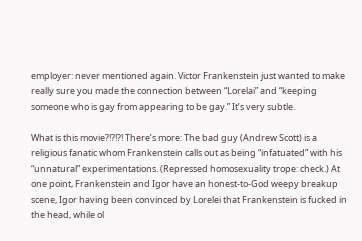employer: never mentioned again. Victor Frankenstein just wanted to make really sure you made the connection between “Lorelai” and “keeping someone who is gay from appearing to be gay.” It’s very subtle.

What is this movie?!?!?! There’s more: The bad guy (Andrew Scott) is a religious fanatic whom Frankenstein calls out as being “infatuated” with his “unnatural” experimentations. (Repressed homosexuality trope: check.) At one point, Frankenstein and Igor have an honest-to-God weepy breakup scene, Igor having been convinced by Lorelei that Frankenstein is fucked in the head, while ol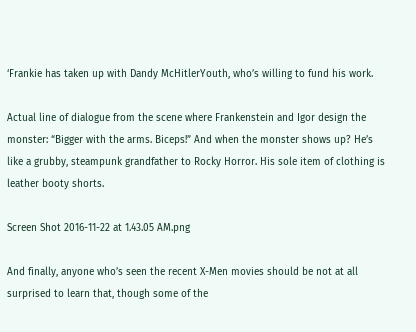‘Frankie has taken up with Dandy McHitlerYouth, who’s willing to fund his work.

Actual line of dialogue from the scene where Frankenstein and Igor design the monster: “Bigger with the arms. Biceps!” And when the monster shows up? He’s like a grubby, steampunk grandfather to Rocky Horror. His sole item of clothing is leather booty shorts.

Screen Shot 2016-11-22 at 1.43.05 AM.png

And finally, anyone who’s seen the recent X-Men movies should be not at all surprised to learn that, though some of the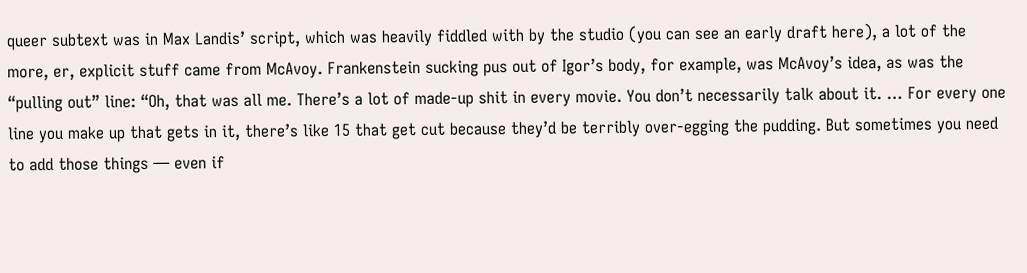queer subtext was in Max Landis’ script, which was heavily fiddled with by the studio (you can see an early draft here), a lot of the more, er, explicit stuff came from McAvoy. Frankenstein sucking pus out of Igor’s body, for example, was McAvoy’s idea, as was the “pulling out” line: “Oh, that was all me. There’s a lot of made-up shit in every movie. You don’t necessarily talk about it. … For every one line you make up that gets in it, there’s like 15 that get cut because they’d be terribly over-egging the pudding. But sometimes you need to add those things — even if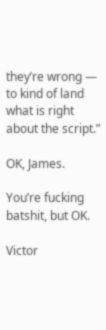they’re wrong — to kind of land what is right about the script.”

OK, James.

You’re fucking batshit, but OK.

Victor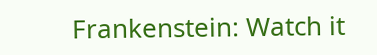Frankenstein: Watch it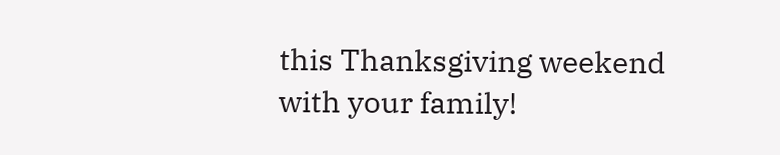this Thanksgiving weekend with your family!